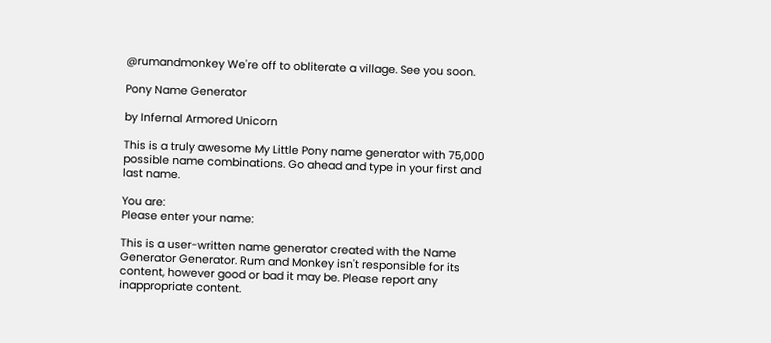@rumandmonkey We're off to obliterate a village. See you soon.

Pony Name Generator

by Infernal Armored Unicorn

This is a truly awesome My Little Pony name generator with 75,000 possible name combinations. Go ahead and type in your first and last name.

You are:
Please enter your name:

This is a user-written name generator created with the Name Generator Generator. Rum and Monkey isn't responsible for its content, however good or bad it may be. Please report any inappropriate content.